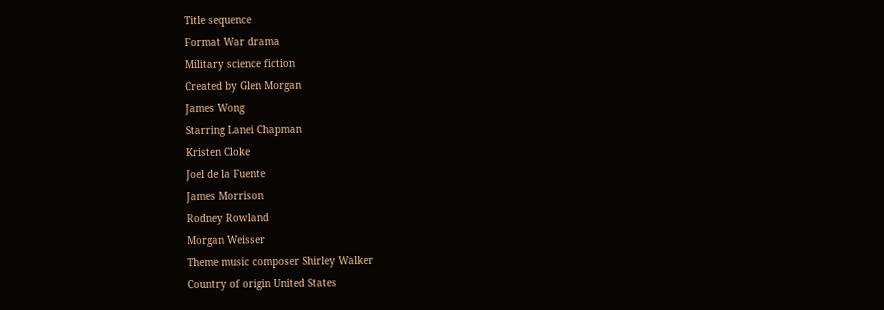Title sequence
Format War drama
Military science fiction
Created by Glen Morgan
James Wong
Starring Lanei Chapman
Kristen Cloke
Joel de la Fuente
James Morrison
Rodney Rowland
Morgan Weisser
Theme music composer Shirley Walker
Country of origin United States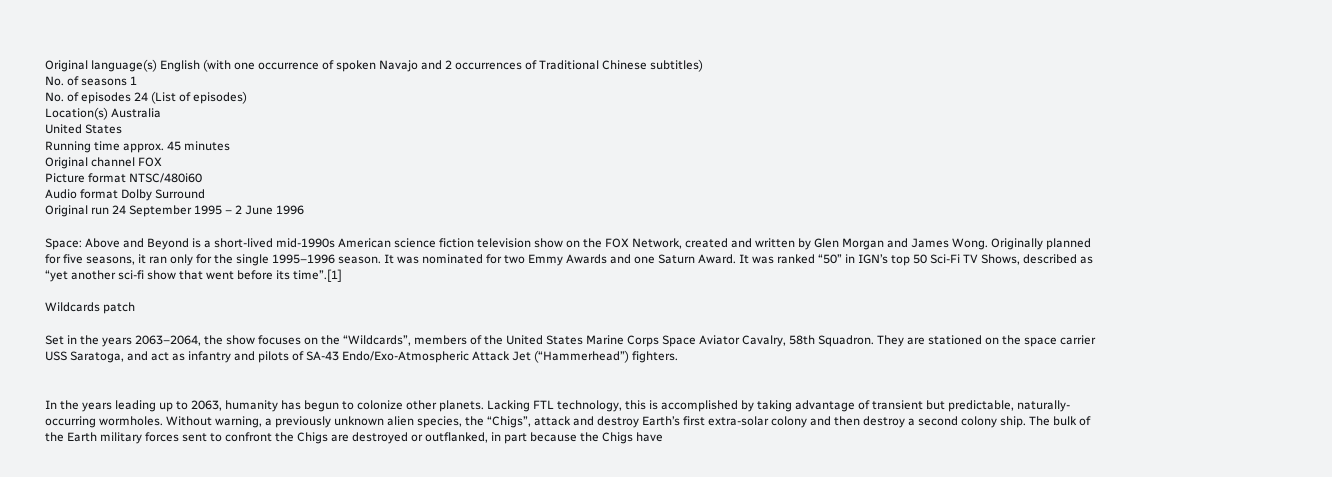Original language(s) English (with one occurrence of spoken Navajo and 2 occurrences of Traditional Chinese subtitles)
No. of seasons 1
No. of episodes 24 (List of episodes)
Location(s) Australia
United States
Running time approx. 45 minutes
Original channel FOX
Picture format NTSC/480i60
Audio format Dolby Surround
Original run 24 September 1995 – 2 June 1996

Space: Above and Beyond is a short-lived mid-1990s American science fiction television show on the FOX Network, created and written by Glen Morgan and James Wong. Originally planned for five seasons, it ran only for the single 1995–1996 season. It was nominated for two Emmy Awards and one Saturn Award. It was ranked “50” in IGN’s top 50 Sci-Fi TV Shows, described as “yet another sci-fi show that went before its time”.[1]

Wildcards patch

Set in the years 2063–2064, the show focuses on the “Wildcards”, members of the United States Marine Corps Space Aviator Cavalry, 58th Squadron. They are stationed on the space carrier USS Saratoga, and act as infantry and pilots of SA-43 Endo/Exo-Atmospheric Attack Jet (“Hammerhead”) fighters.


In the years leading up to 2063, humanity has begun to colonize other planets. Lacking FTL technology, this is accomplished by taking advantage of transient but predictable, naturally-occurring wormholes. Without warning, a previously unknown alien species, the “Chigs”, attack and destroy Earth’s first extra-solar colony and then destroy a second colony ship. The bulk of the Earth military forces sent to confront the Chigs are destroyed or outflanked, in part because the Chigs have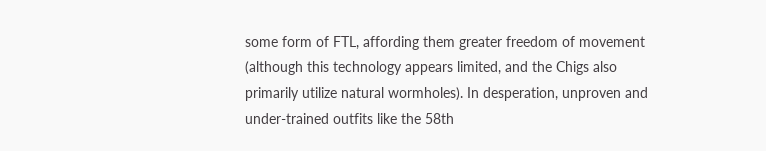some form of FTL, affording them greater freedom of movement (although this technology appears limited, and the Chigs also primarily utilize natural wormholes). In desperation, unproven and under-trained outfits like the 58th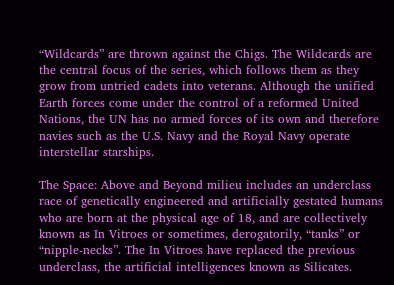“Wildcards” are thrown against the Chigs. The Wildcards are the central focus of the series, which follows them as they grow from untried cadets into veterans. Although the unified Earth forces come under the control of a reformed United Nations, the UN has no armed forces of its own and therefore navies such as the U.S. Navy and the Royal Navy operate interstellar starships.

The Space: Above and Beyond milieu includes an underclass race of genetically engineered and artificially gestated humans who are born at the physical age of 18, and are collectively known as In Vitroes or sometimes, derogatorily, “tanks” or “nipple-necks”. The In Vitroes have replaced the previous underclass, the artificial intelligences known as Silicates.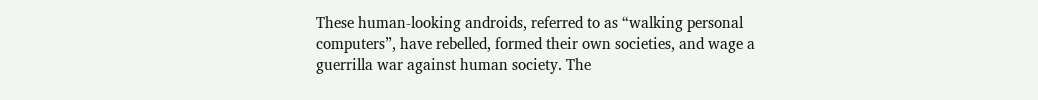These human-looking androids, referred to as “walking personal computers”, have rebelled, formed their own societies, and wage a guerrilla war against human society. The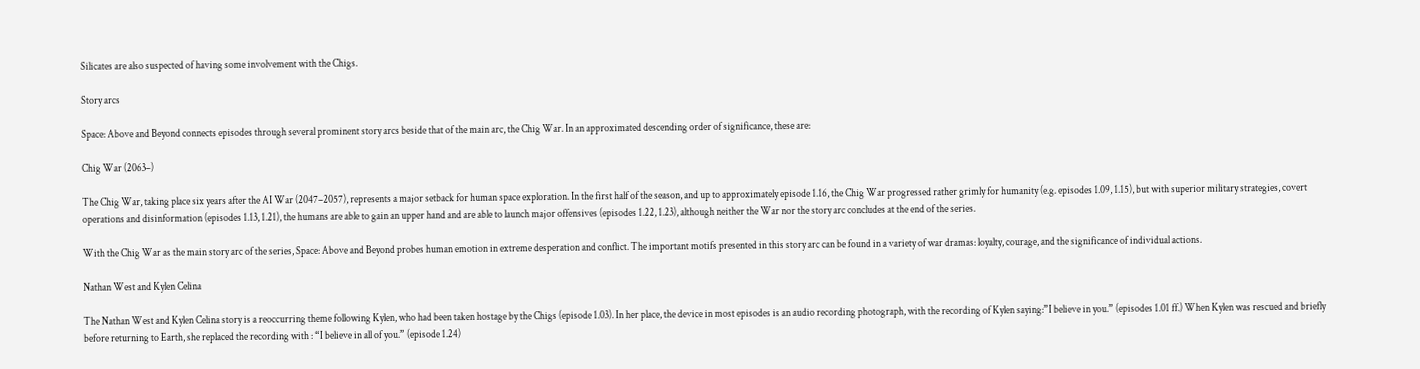Silicates are also suspected of having some involvement with the Chigs.

Story arcs

Space: Above and Beyond connects episodes through several prominent story arcs beside that of the main arc, the Chig War. In an approximated descending order of significance, these are:

Chig War (2063–)

The Chig War, taking place six years after the AI War (2047–2057), represents a major setback for human space exploration. In the first half of the season, and up to approximately episode 1.16, the Chig War progressed rather grimly for humanity (e.g. episodes 1.09, 1.15), but with superior military strategies, covert operations and disinformation (episodes 1.13, 1.21), the humans are able to gain an upper hand and are able to launch major offensives (episodes 1.22, 1.23), although neither the War nor the story arc concludes at the end of the series.

With the Chig War as the main story arc of the series, Space: Above and Beyond probes human emotion in extreme desperation and conflict. The important motifs presented in this story arc can be found in a variety of war dramas: loyalty, courage, and the significance of individual actions.

Nathan West and Kylen Celina

The Nathan West and Kylen Celina story is a reoccurring theme following Kylen, who had been taken hostage by the Chigs (episode 1.03). In her place, the device in most episodes is an audio recording photograph, with the recording of Kylen saying:”I believe in you.” (episodes 1.01 ff.) When Kylen was rescued and briefly before returning to Earth, she replaced the recording with : “I believe in all of you.” (episode 1.24)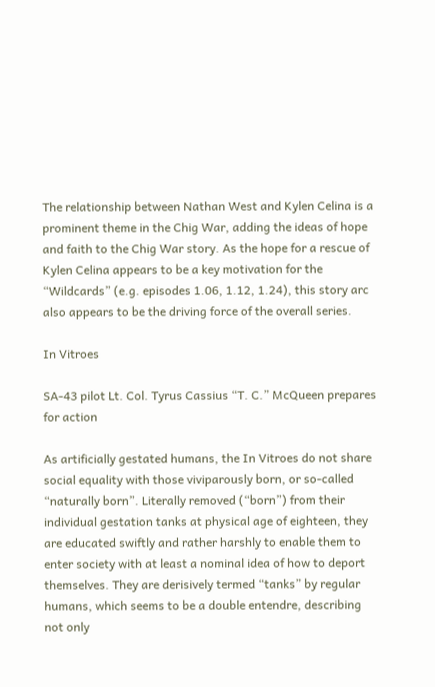The relationship between Nathan West and Kylen Celina is a prominent theme in the Chig War, adding the ideas of hope and faith to the Chig War story. As the hope for a rescue of Kylen Celina appears to be a key motivation for the “Wildcards” (e.g. episodes 1.06, 1.12, 1.24), this story arc also appears to be the driving force of the overall series.

In Vitroes

SA-43 pilot Lt. Col. Tyrus Cassius “T. C.” McQueen prepares for action

As artificially gestated humans, the In Vitroes do not share social equality with those viviparously born, or so-called “naturally born”. Literally removed (“born”) from their individual gestation tanks at physical age of eighteen, they are educated swiftly and rather harshly to enable them to enter society with at least a nominal idea of how to deport themselves. They are derisively termed “tanks” by regular humans, which seems to be a double entendre, describing not only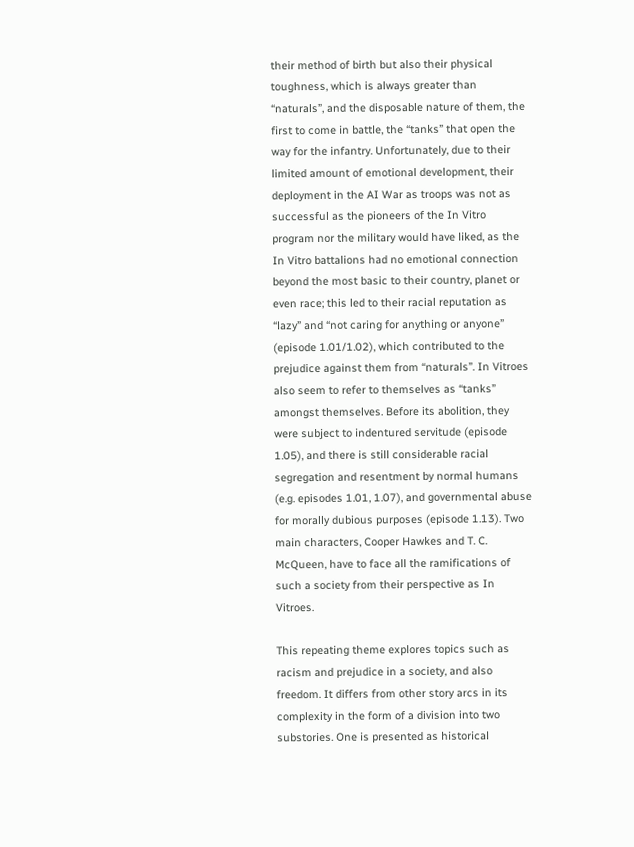their method of birth but also their physical toughness, which is always greater than “naturals”, and the disposable nature of them, the first to come in battle, the “tanks” that open the way for the infantry. Unfortunately, due to their limited amount of emotional development, their deployment in the AI War as troops was not as successful as the pioneers of the In Vitro program nor the military would have liked, as the In Vitro battalions had no emotional connection beyond the most basic to their country, planet or even race; this led to their racial reputation as “lazy” and “not caring for anything or anyone” (episode 1.01/1.02), which contributed to the prejudice against them from “naturals”. In Vitroes also seem to refer to themselves as “tanks” amongst themselves. Before its abolition, they were subject to indentured servitude (episode 1.05), and there is still considerable racial segregation and resentment by normal humans (e.g. episodes 1.01, 1.07), and governmental abuse for morally dubious purposes (episode 1.13). Two main characters, Cooper Hawkes and T. C. McQueen, have to face all the ramifications of such a society from their perspective as In Vitroes.

This repeating theme explores topics such as racism and prejudice in a society, and also freedom. It differs from other story arcs in its complexity in the form of a division into two substories. One is presented as historical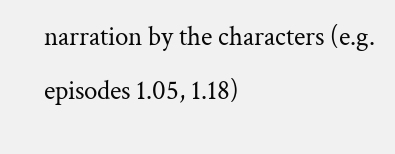narration by the characters (e.g. episodes 1.05, 1.18)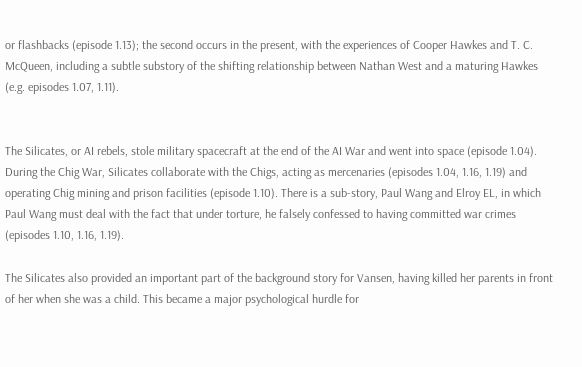or flashbacks (episode 1.13); the second occurs in the present, with the experiences of Cooper Hawkes and T. C. McQueen, including a subtle substory of the shifting relationship between Nathan West and a maturing Hawkes (e.g. episodes 1.07, 1.11).


The Silicates, or AI rebels, stole military spacecraft at the end of the AI War and went into space (episode 1.04). During the Chig War, Silicates collaborate with the Chigs, acting as mercenaries (episodes 1.04, 1.16, 1.19) and operating Chig mining and prison facilities (episode 1.10). There is a sub-story, Paul Wang and Elroy EL, in which Paul Wang must deal with the fact that under torture, he falsely confessed to having committed war crimes (episodes 1.10, 1.16, 1.19).

The Silicates also provided an important part of the background story for Vansen, having killed her parents in front of her when she was a child. This became a major psychological hurdle for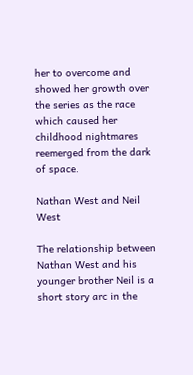her to overcome and showed her growth over the series as the race which caused her childhood nightmares reemerged from the dark of space.

Nathan West and Neil West

The relationship between Nathan West and his younger brother Neil is a short story arc in the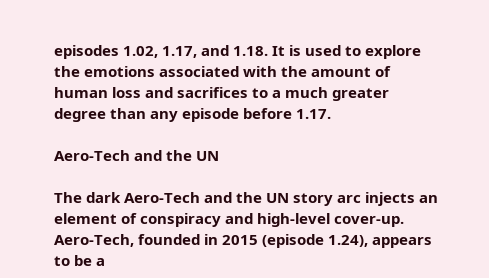episodes 1.02, 1.17, and 1.18. It is used to explore the emotions associated with the amount of human loss and sacrifices to a much greater degree than any episode before 1.17.

Aero-Tech and the UN

The dark Aero-Tech and the UN story arc injects an element of conspiracy and high-level cover-up. Aero-Tech, founded in 2015 (episode 1.24), appears to be a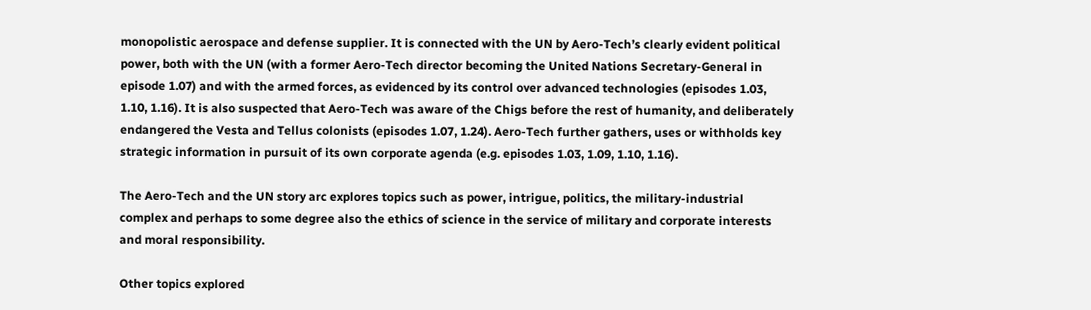monopolistic aerospace and defense supplier. It is connected with the UN by Aero-Tech’s clearly evident political power, both with the UN (with a former Aero-Tech director becoming the United Nations Secretary-General in episode 1.07) and with the armed forces, as evidenced by its control over advanced technologies (episodes 1.03, 1.10, 1.16). It is also suspected that Aero-Tech was aware of the Chigs before the rest of humanity, and deliberately endangered the Vesta and Tellus colonists (episodes 1.07, 1.24). Aero-Tech further gathers, uses or withholds key strategic information in pursuit of its own corporate agenda (e.g. episodes 1.03, 1.09, 1.10, 1.16).

The Aero-Tech and the UN story arc explores topics such as power, intrigue, politics, the military-industrial complex and perhaps to some degree also the ethics of science in the service of military and corporate interests and moral responsibility.

Other topics explored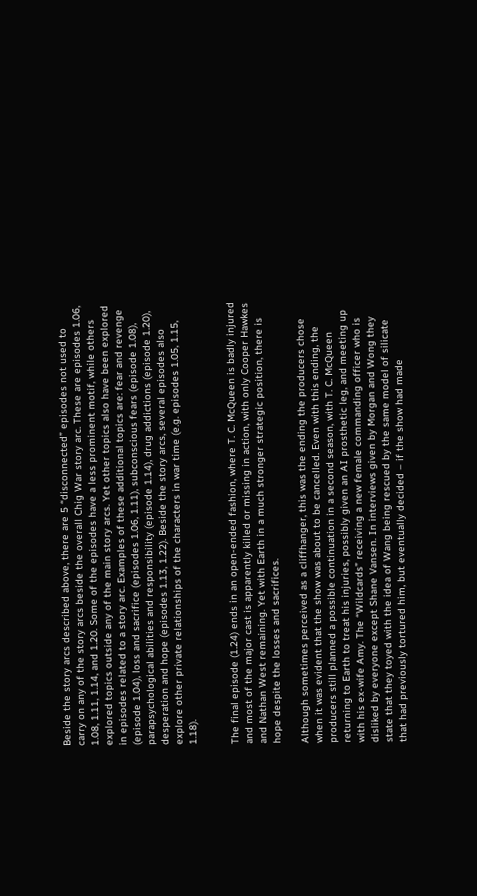Beside the story arcs described above, there are 5 “disconnected” episodes not used to carry on any of the story arcs beside the overall Chig War story arc. These are episodes 1.06, 1.08, 1.11, 1.14, and 1.20. Some of the episodes have a less prominent motif, while others explored topics outside any of the main story arcs. Yet other topics also have been explored in episodes related to a story arc. Examples of these additional topics are: fear and revenge (episode 1.04), loss and sacrifice (episodes 1.06, 1.11), subconscious fears (episode 1.08), parapsychological abilities and responsibility (episode 1.14), drug addictions (episode 1.20), desperation and hope (episodes 1.13, 1.22). Beside the story arcs, several episodes also explore other private relationships of the characters in war time (e.g. episodes 1.05, 1.15, 1.18).


The final episode (1.24) ends in an open-ended fashion, where T. C. McQueen is badly injured and most of the major cast is apparently killed or missing in action, with only Cooper Hawkes and Nathan West remaining. Yet with Earth in a much stronger strategic position, there is hope despite the losses and sacrifices.

Although sometimes perceived as a cliffhanger, this was the ending the producers chose when it was evident that the show was about to be cancelled. Even with this ending, the producers still planned a possible continuation in a second season, with T. C. McQueen returning to Earth to treat his injuries, possibly given an AI prosthetic leg, and meeting up with his ex-wife Amy. The “Wildcards” receiving a new female commanding officer who is disliked by everyone except Shane Vansen. In interviews given by Morgan and Wong they state that they toyed with the idea of Wang being rescued by the same model of silicate that had previously tortured him, but eventually decided – if the show had made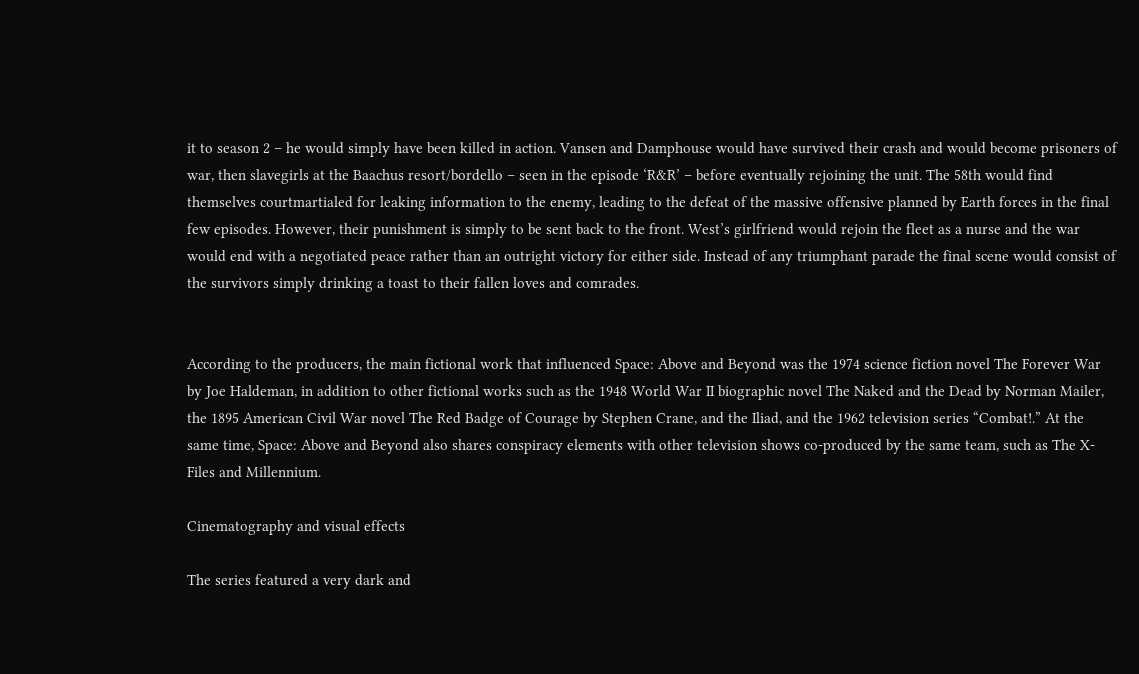it to season 2 – he would simply have been killed in action. Vansen and Damphouse would have survived their crash and would become prisoners of war, then slavegirls at the Baachus resort/bordello – seen in the episode ‘R&R’ – before eventually rejoining the unit. The 58th would find themselves courtmartialed for leaking information to the enemy, leading to the defeat of the massive offensive planned by Earth forces in the final few episodes. However, their punishment is simply to be sent back to the front. West’s girlfriend would rejoin the fleet as a nurse and the war would end with a negotiated peace rather than an outright victory for either side. Instead of any triumphant parade the final scene would consist of the survivors simply drinking a toast to their fallen loves and comrades.


According to the producers, the main fictional work that influenced Space: Above and Beyond was the 1974 science fiction novel The Forever War by Joe Haldeman, in addition to other fictional works such as the 1948 World War II biographic novel The Naked and the Dead by Norman Mailer, the 1895 American Civil War novel The Red Badge of Courage by Stephen Crane, and the Iliad, and the 1962 television series “Combat!.” At the same time, Space: Above and Beyond also shares conspiracy elements with other television shows co-produced by the same team, such as The X-Files and Millennium.

Cinematography and visual effects

The series featured a very dark and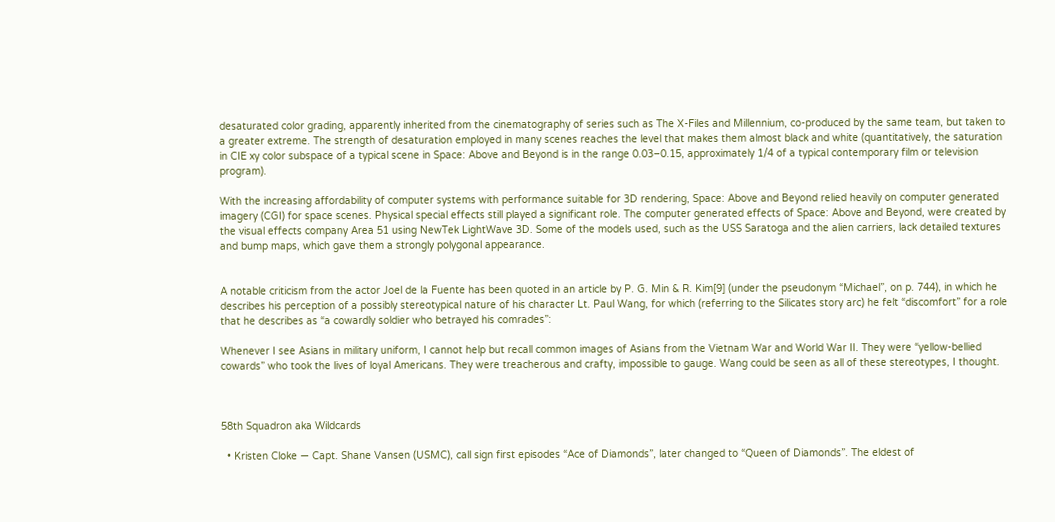desaturated color grading, apparently inherited from the cinematography of series such as The X-Files and Millennium, co-produced by the same team, but taken to a greater extreme. The strength of desaturation employed in many scenes reaches the level that makes them almost black and white (quantitatively, the saturation in CIE xy color subspace of a typical scene in Space: Above and Beyond is in the range 0.03–0.15, approximately 1/4 of a typical contemporary film or television program).

With the increasing affordability of computer systems with performance suitable for 3D rendering, Space: Above and Beyond relied heavily on computer generated imagery (CGI) for space scenes. Physical special effects still played a significant role. The computer generated effects of Space: Above and Beyond, were created by the visual effects company Area 51 using NewTek LightWave 3D. Some of the models used, such as the USS Saratoga and the alien carriers, lack detailed textures and bump maps, which gave them a strongly polygonal appearance.


A notable criticism from the actor Joel de la Fuente has been quoted in an article by P. G. Min & R. Kim[9] (under the pseudonym “Michael”, on p. 744), in which he describes his perception of a possibly stereotypical nature of his character Lt. Paul Wang, for which (referring to the Silicates story arc) he felt “discomfort” for a role that he describes as “a cowardly soldier who betrayed his comrades”:

Whenever I see Asians in military uniform, I cannot help but recall common images of Asians from the Vietnam War and World War II. They were “yellow-bellied cowards” who took the lives of loyal Americans. They were treacherous and crafty, impossible to gauge. Wang could be seen as all of these stereotypes, I thought.



58th Squadron aka Wildcards

  • Kristen Cloke — Capt. Shane Vansen (USMC), call sign first episodes “Ace of Diamonds”, later changed to “Queen of Diamonds”. The eldest of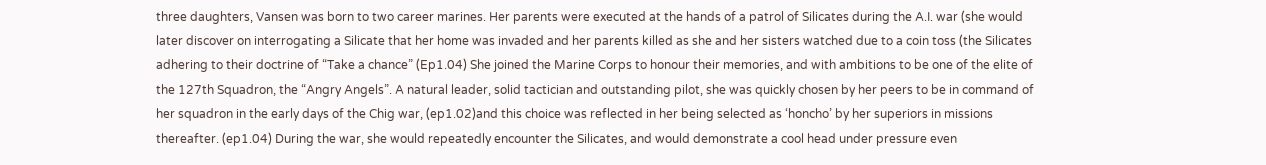three daughters, Vansen was born to two career marines. Her parents were executed at the hands of a patrol of Silicates during the A.I. war (she would later discover on interrogating a Silicate that her home was invaded and her parents killed as she and her sisters watched due to a coin toss (the Silicates adhering to their doctrine of “Take a chance” (Ep1.04) She joined the Marine Corps to honour their memories, and with ambitions to be one of the elite of the 127th Squadron, the “Angry Angels”. A natural leader, solid tactician and outstanding pilot, she was quickly chosen by her peers to be in command of her squadron in the early days of the Chig war, (ep1.02)and this choice was reflected in her being selected as ‘honcho’ by her superiors in missions thereafter. (ep1.04) During the war, she would repeatedly encounter the Silicates, and would demonstrate a cool head under pressure even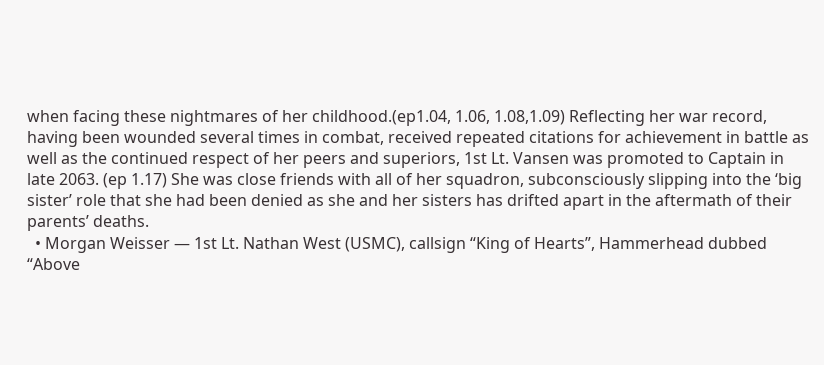when facing these nightmares of her childhood.(ep1.04, 1.06, 1.08,1.09) Reflecting her war record, having been wounded several times in combat, received repeated citations for achievement in battle as well as the continued respect of her peers and superiors, 1st Lt. Vansen was promoted to Captain in late 2063. (ep 1.17) She was close friends with all of her squadron, subconsciously slipping into the ‘big sister’ role that she had been denied as she and her sisters has drifted apart in the aftermath of their parents’ deaths.
  • Morgan Weisser — 1st Lt. Nathan West (USMC), callsign “King of Hearts”, Hammerhead dubbed “Above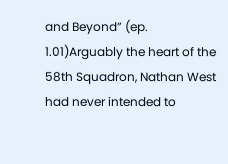and Beyond” (ep. 1.01)Arguably the heart of the 58th Squadron, Nathan West had never intended to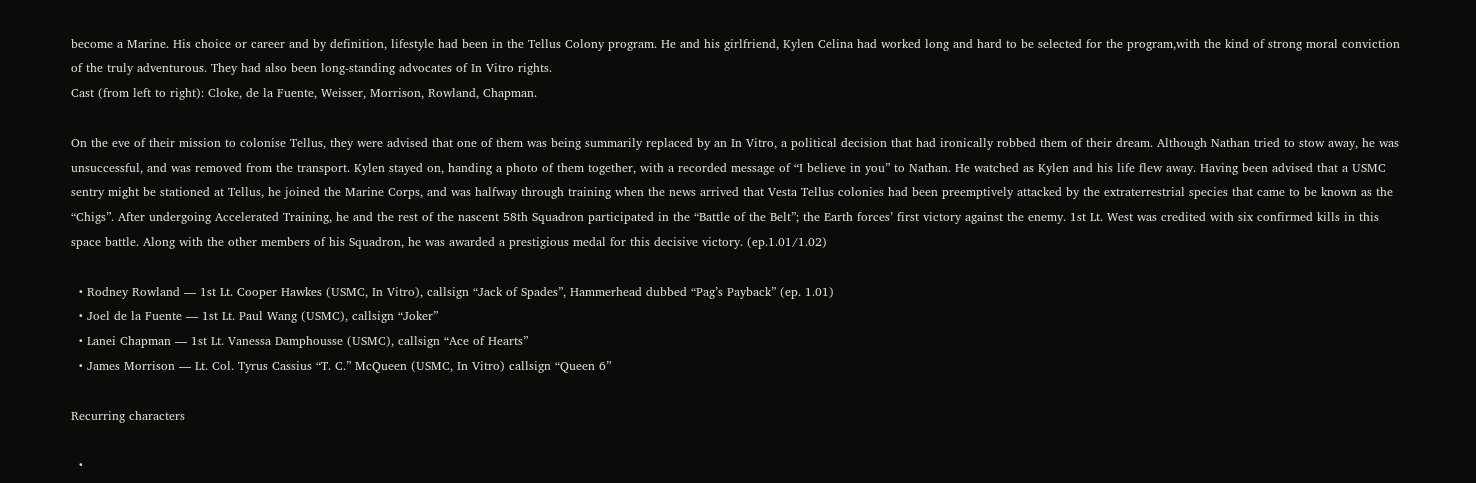become a Marine. His choice or career and by definition, lifestyle had been in the Tellus Colony program. He and his girlfriend, Kylen Celina had worked long and hard to be selected for the program,with the kind of strong moral conviction of the truly adventurous. They had also been long-standing advocates of In Vitro rights.
Cast (from left to right): Cloke, de la Fuente, Weisser, Morrison, Rowland, Chapman.

On the eve of their mission to colonise Tellus, they were advised that one of them was being summarily replaced by an In Vitro, a political decision that had ironically robbed them of their dream. Although Nathan tried to stow away, he was unsuccessful, and was removed from the transport. Kylen stayed on, handing a photo of them together, with a recorded message of “I believe in you” to Nathan. He watched as Kylen and his life flew away. Having been advised that a USMC sentry might be stationed at Tellus, he joined the Marine Corps, and was halfway through training when the news arrived that Vesta Tellus colonies had been preemptively attacked by the extraterrestrial species that came to be known as the “Chigs”. After undergoing Accelerated Training, he and the rest of the nascent 58th Squadron participated in the “Battle of the Belt”; the Earth forces’ first victory against the enemy. 1st Lt. West was credited with six confirmed kills in this space battle. Along with the other members of his Squadron, he was awarded a prestigious medal for this decisive victory. (ep.1.01/1.02)

  • Rodney Rowland — 1st Lt. Cooper Hawkes (USMC, In Vitro), callsign “Jack of Spades”, Hammerhead dubbed “Pag’s Payback” (ep. 1.01)
  • Joel de la Fuente — 1st Lt. Paul Wang (USMC), callsign “Joker”
  • Lanei Chapman — 1st Lt. Vanessa Damphousse (USMC), callsign “Ace of Hearts”
  • James Morrison — Lt. Col. Tyrus Cassius “T. C.” McQueen (USMC, In Vitro) callsign “Queen 6”

Recurring characters

  •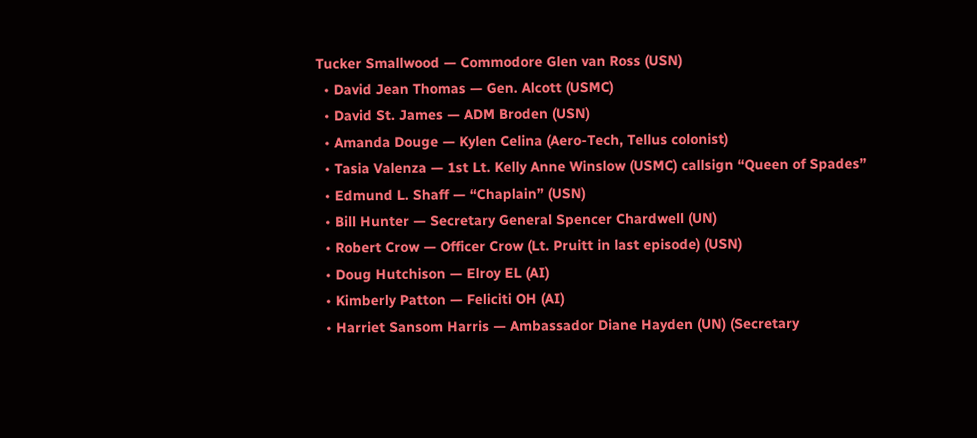Tucker Smallwood — Commodore Glen van Ross (USN)
  • David Jean Thomas — Gen. Alcott (USMC)
  • David St. James — ADM Broden (USN)
  • Amanda Douge — Kylen Celina (Aero-Tech, Tellus colonist)
  • Tasia Valenza — 1st Lt. Kelly Anne Winslow (USMC) callsign “Queen of Spades”
  • Edmund L. Shaff — “Chaplain” (USN)
  • Bill Hunter — Secretary General Spencer Chardwell (UN)
  • Robert Crow — Officer Crow (Lt. Pruitt in last episode) (USN)
  • Doug Hutchison — Elroy EL (AI)
  • Kimberly Patton — Feliciti OH (AI)
  • Harriet Sansom Harris — Ambassador Diane Hayden (UN) (Secretary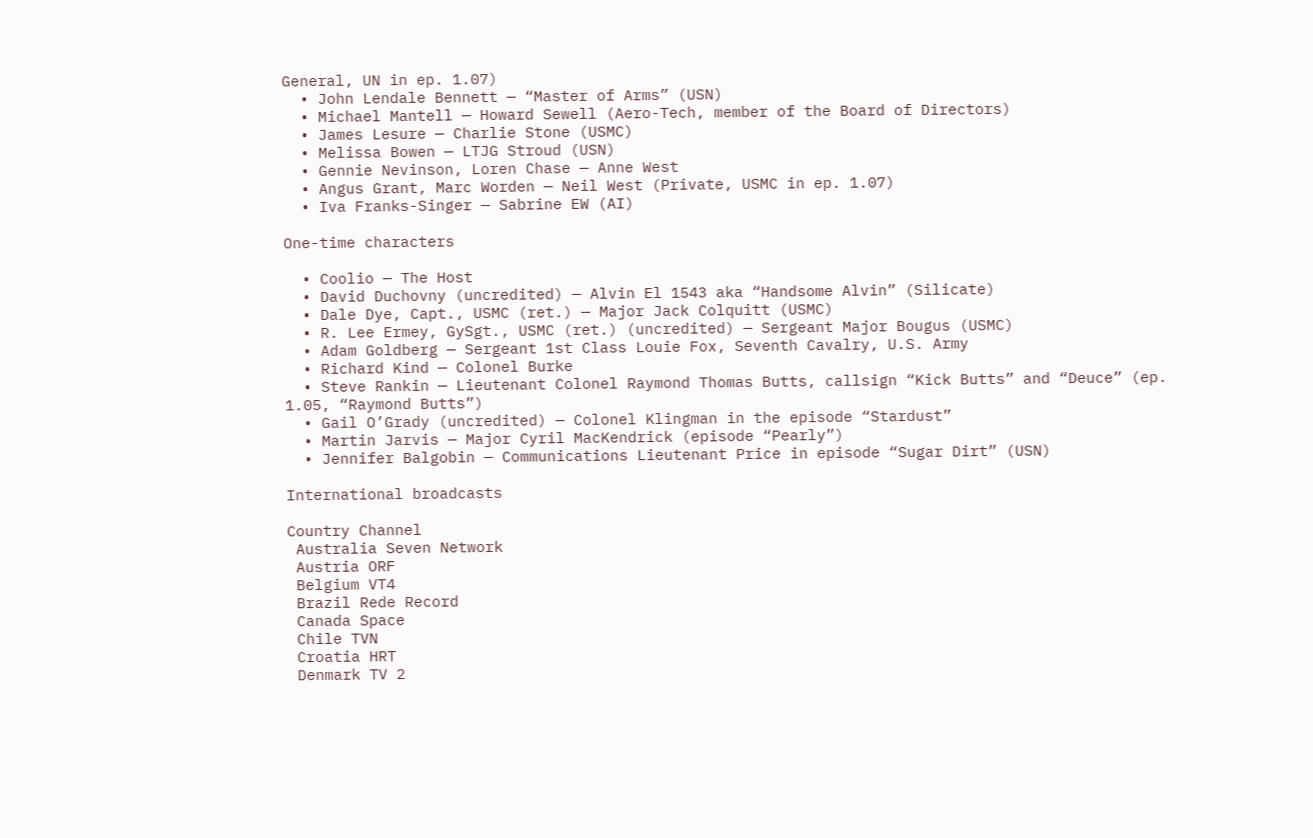General, UN in ep. 1.07)
  • John Lendale Bennett — “Master of Arms” (USN)
  • Michael Mantell — Howard Sewell (Aero-Tech, member of the Board of Directors)
  • James Lesure — Charlie Stone (USMC)
  • Melissa Bowen — LTJG Stroud (USN)
  • Gennie Nevinson, Loren Chase — Anne West
  • Angus Grant, Marc Worden — Neil West (Private, USMC in ep. 1.07)
  • Iva Franks-Singer — Sabrine EW (AI)

One-time characters

  • Coolio — The Host
  • David Duchovny (uncredited) — Alvin El 1543 aka “Handsome Alvin” (Silicate)
  • Dale Dye, Capt., USMC (ret.) — Major Jack Colquitt (USMC)
  • R. Lee Ermey, GySgt., USMC (ret.) (uncredited) — Sergeant Major Bougus (USMC)
  • Adam Goldberg — Sergeant 1st Class Louie Fox, Seventh Cavalry, U.S. Army
  • Richard Kind — Colonel Burke
  • Steve Rankin — Lieutenant Colonel Raymond Thomas Butts, callsign “Kick Butts” and “Deuce” (ep. 1.05, “Raymond Butts”)
  • Gail O’Grady (uncredited) — Colonel Klingman in the episode “Stardust”
  • Martin Jarvis — Major Cyril MacKendrick (episode “Pearly”)
  • Jennifer Balgobin — Communications Lieutenant Price in episode “Sugar Dirt” (USN)

International broadcasts

Country Channel
 Australia Seven Network
 Austria ORF
 Belgium VT4
 Brazil Rede Record
 Canada Space
 Chile TVN
 Croatia HRT
 Denmark TV 2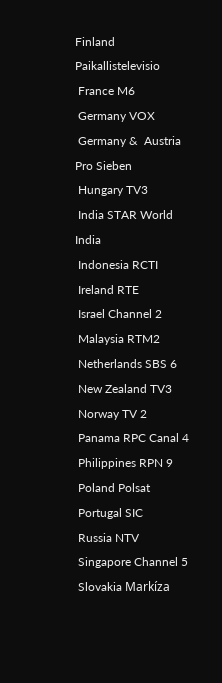Finland Paikallistelevisio
 France M6
 Germany VOX
 Germany &  Austria Pro Sieben
 Hungary TV3
 India STAR World India
 Indonesia RCTI
 Ireland RTE
 Israel Channel 2
 Malaysia RTM2
 Netherlands SBS 6
 New Zealand TV3
 Norway TV 2
 Panama RPC Canal 4
 Philippines RPN 9
 Poland Polsat
 Portugal SIC
 Russia NTV
 Singapore Channel 5
 Slovakia Markíza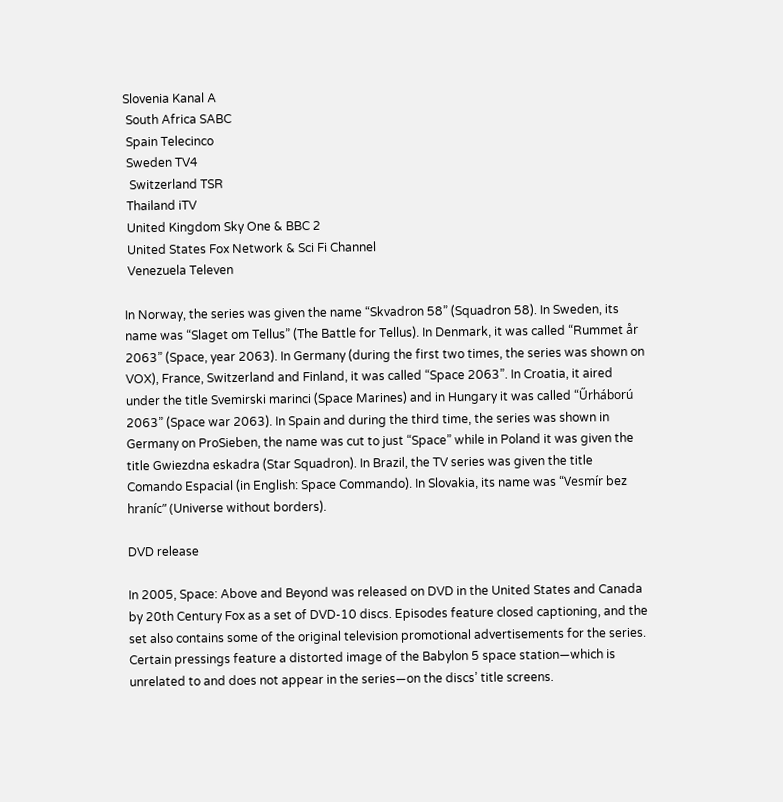Slovenia Kanal A
 South Africa SABC
 Spain Telecinco
 Sweden TV4
  Switzerland TSR
 Thailand iTV
 United Kingdom Sky One & BBC 2
 United States Fox Network & Sci Fi Channel
 Venezuela Televen

In Norway, the series was given the name “Skvadron 58” (Squadron 58). In Sweden, its name was “Slaget om Tellus” (The Battle for Tellus). In Denmark, it was called “Rummet år 2063” (Space, year 2063). In Germany (during the first two times, the series was shown on VOX), France, Switzerland and Finland, it was called “Space 2063”. In Croatia, it aired under the title Svemirski marinci (Space Marines) and in Hungary it was called “Űrháború 2063” (Space war 2063). In Spain and during the third time, the series was shown in Germany on ProSieben, the name was cut to just “Space” while in Poland it was given the title Gwiezdna eskadra (Star Squadron). In Brazil, the TV series was given the title Comando Espacial (in English: Space Commando). In Slovakia, its name was “Vesmír bez hraníc” (Universe without borders).

DVD release

In 2005, Space: Above and Beyond was released on DVD in the United States and Canada by 20th Century Fox as a set of DVD-10 discs. Episodes feature closed captioning, and the set also contains some of the original television promotional advertisements for the series. Certain pressings feature a distorted image of the Babylon 5 space station—which is unrelated to and does not appear in the series—on the discs’ title screens.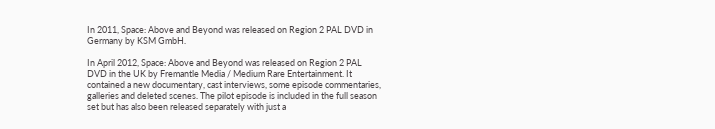In 2011, Space: Above and Beyond was released on Region 2 PAL DVD in Germany by KSM GmbH.

In April 2012, Space: Above and Beyond was released on Region 2 PAL DVD in the UK by Fremantle Media / Medium Rare Entertainment. It contained a new documentary, cast interviews, some episode commentaries, galleries and deleted scenes. The pilot episode is included in the full season set but has also been released separately with just a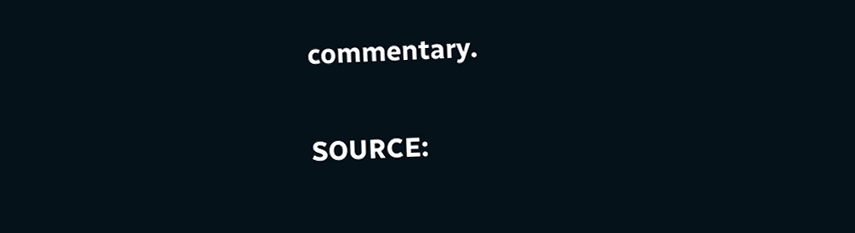commentary.

SOURCE: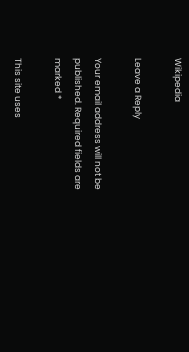Wikipedia

Leave a Reply

Your email address will not be published. Required fields are marked *

This site uses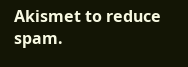Akismet to reduce spam.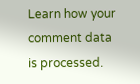Learn how your comment data is processed.